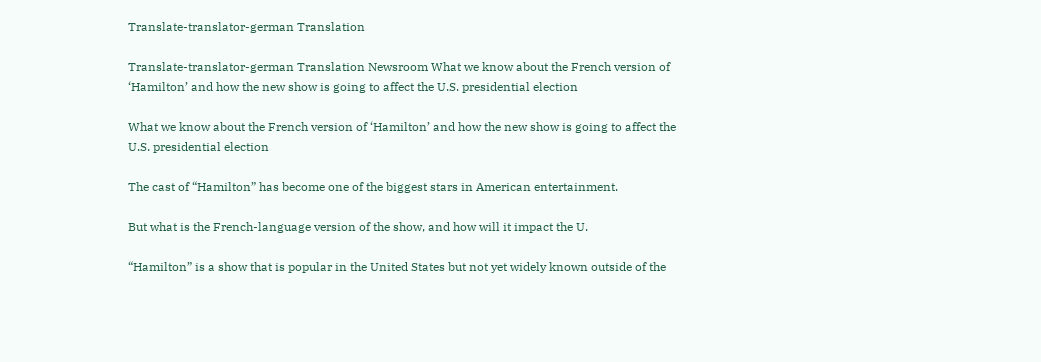Translate-translator-german Translation

Translate-translator-german Translation Newsroom What we know about the French version of ‘Hamilton’ and how the new show is going to affect the U.S. presidential election

What we know about the French version of ‘Hamilton’ and how the new show is going to affect the U.S. presidential election

The cast of “Hamilton” has become one of the biggest stars in American entertainment.

But what is the French-language version of the show, and how will it impact the U.

“Hamilton” is a show that is popular in the United States but not yet widely known outside of the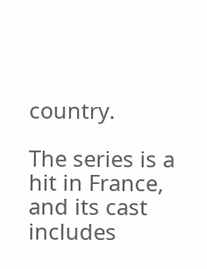country.

The series is a hit in France, and its cast includes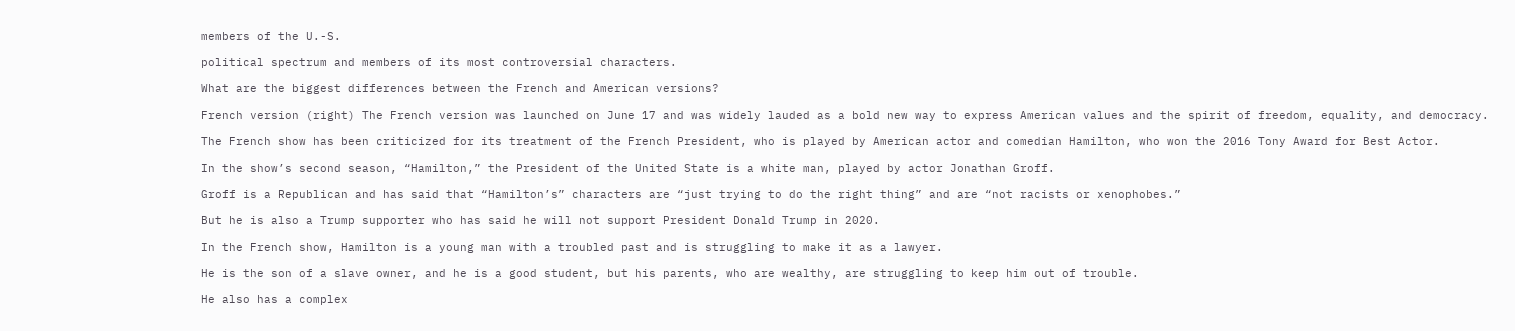members of the U.-S.

political spectrum and members of its most controversial characters.

What are the biggest differences between the French and American versions?

French version (right) The French version was launched on June 17 and was widely lauded as a bold new way to express American values and the spirit of freedom, equality, and democracy.

The French show has been criticized for its treatment of the French President, who is played by American actor and comedian Hamilton, who won the 2016 Tony Award for Best Actor.

In the show’s second season, “Hamilton,” the President of the United State is a white man, played by actor Jonathan Groff.

Groff is a Republican and has said that “Hamilton’s” characters are “just trying to do the right thing” and are “not racists or xenophobes.”

But he is also a Trump supporter who has said he will not support President Donald Trump in 2020.

In the French show, Hamilton is a young man with a troubled past and is struggling to make it as a lawyer.

He is the son of a slave owner, and he is a good student, but his parents, who are wealthy, are struggling to keep him out of trouble.

He also has a complex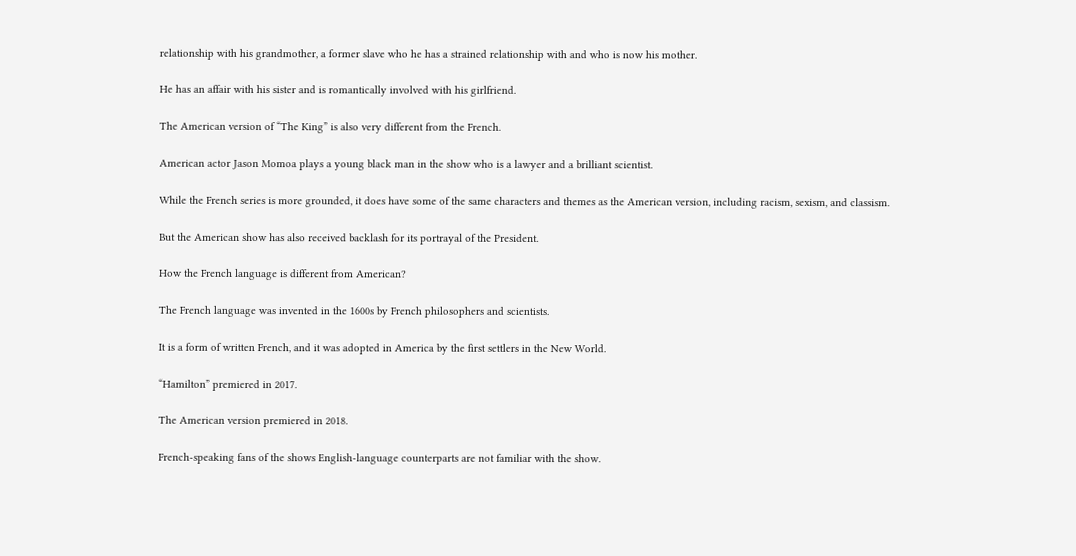relationship with his grandmother, a former slave who he has a strained relationship with and who is now his mother.

He has an affair with his sister and is romantically involved with his girlfriend.

The American version of “The King” is also very different from the French.

American actor Jason Momoa plays a young black man in the show who is a lawyer and a brilliant scientist.

While the French series is more grounded, it does have some of the same characters and themes as the American version, including racism, sexism, and classism.

But the American show has also received backlash for its portrayal of the President.

How the French language is different from American?

The French language was invented in the 1600s by French philosophers and scientists.

It is a form of written French, and it was adopted in America by the first settlers in the New World.

“Hamilton” premiered in 2017.

The American version premiered in 2018.

French-speaking fans of the shows English-language counterparts are not familiar with the show.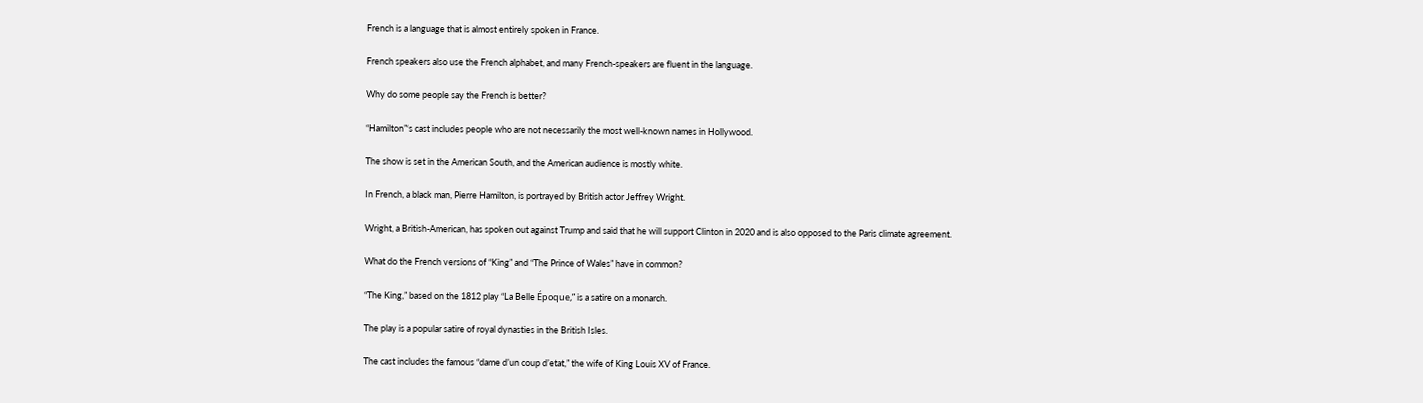French is a language that is almost entirely spoken in France.

French speakers also use the French alphabet, and many French-speakers are fluent in the language.

Why do some people say the French is better?

“Hamilton”‘s cast includes people who are not necessarily the most well-known names in Hollywood.

The show is set in the American South, and the American audience is mostly white.

In French, a black man, Pierre Hamilton, is portrayed by British actor Jeffrey Wright.

Wright, a British-American, has spoken out against Trump and said that he will support Clinton in 2020 and is also opposed to the Paris climate agreement.

What do the French versions of “King” and “The Prince of Wales” have in common?

“The King,” based on the 1812 play “La Belle Époque,” is a satire on a monarch.

The play is a popular satire of royal dynasties in the British Isles.

The cast includes the famous “dame d’un coup d’etat,” the wife of King Louis XV of France.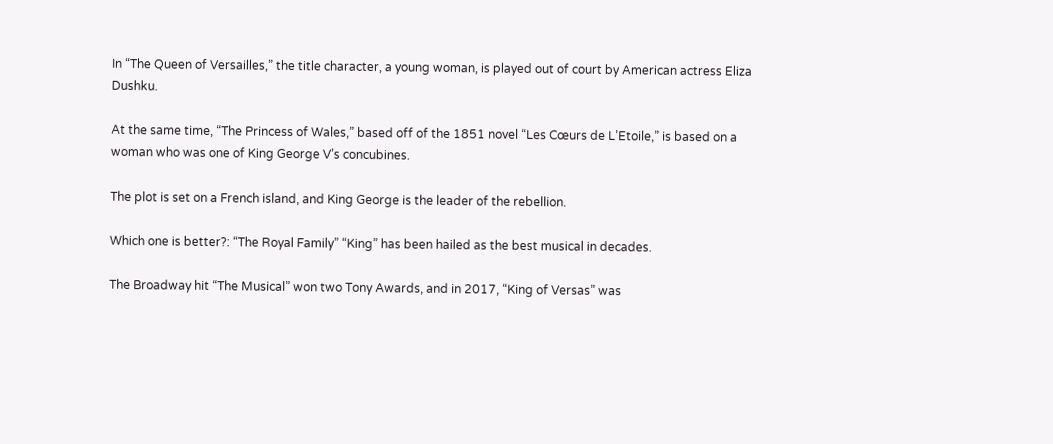In “The Queen of Versailles,” the title character, a young woman, is played out of court by American actress Eliza Dushku.

At the same time, “The Princess of Wales,” based off of the 1851 novel “Les Cœurs de L’Etoile,” is based on a woman who was one of King George V’s concubines.

The plot is set on a French island, and King George is the leader of the rebellion.

Which one is better?: “The Royal Family” “King” has been hailed as the best musical in decades.

The Broadway hit “The Musical” won two Tony Awards, and in 2017, “King of Versas” was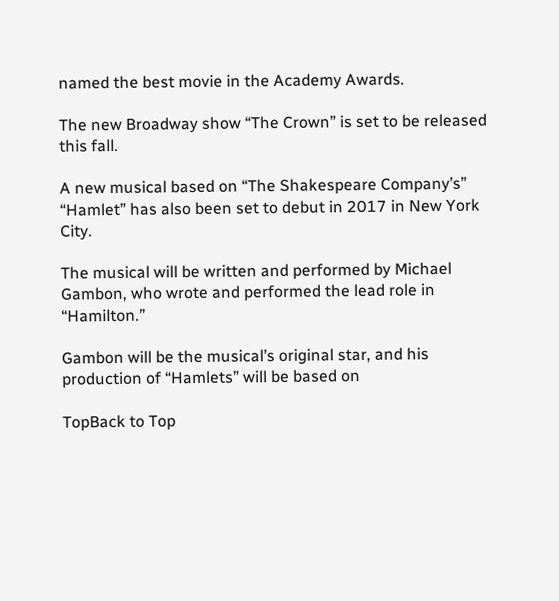named the best movie in the Academy Awards.

The new Broadway show “The Crown” is set to be released this fall.

A new musical based on “The Shakespeare Company’s” “Hamlet” has also been set to debut in 2017 in New York City.

The musical will be written and performed by Michael Gambon, who wrote and performed the lead role in “Hamilton.”

Gambon will be the musical’s original star, and his production of “Hamlets” will be based on

TopBack to Top